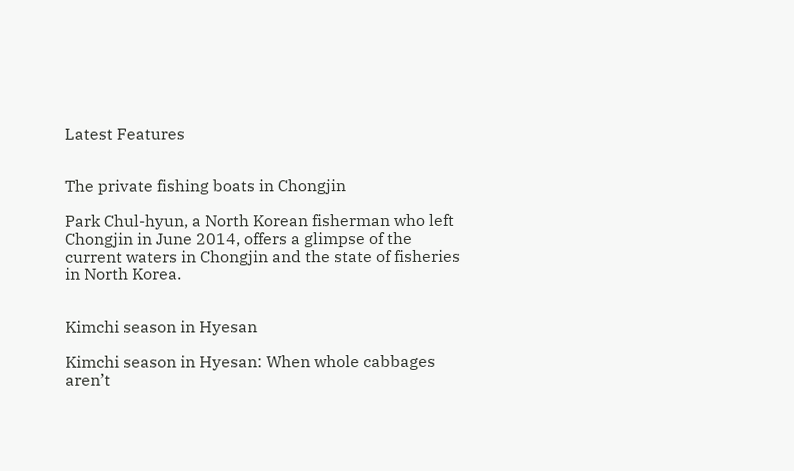Latest Features


The private fishing boats in Chongjin

Park Chul-hyun, a North Korean fisherman who left Chongjin in June 2014, offers a glimpse of the current waters in Chongjin and the state of fisheries in North Korea.


Kimchi season in Hyesan

Kimchi season in Hyesan: When whole cabbages aren’t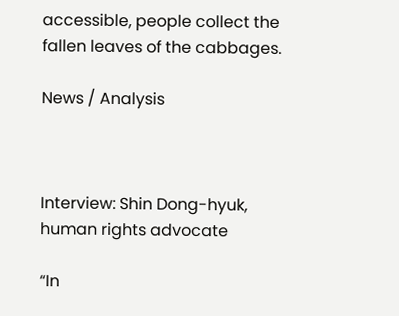accessible, people collect the fallen leaves of the cabbages.

News / Analysis



Interview: Shin Dong-hyuk, human rights advocate

“In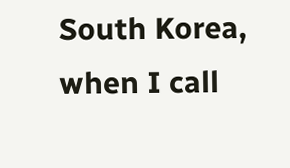South Korea, when I call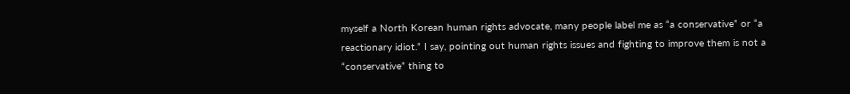myself a North Korean human rights advocate, many people label me as “a conservative” or “a reactionary idiot.” I say, pointing out human rights issues and fighting to improve them is not a “conservative” thing to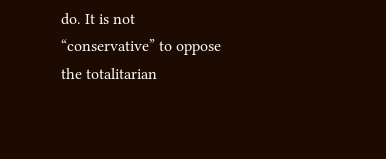do. It is not “conservative” to oppose the totalitarian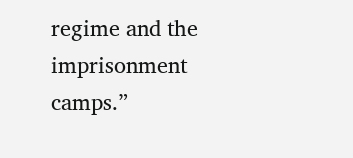regime and the imprisonment camps.”